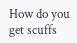How do you get scuffs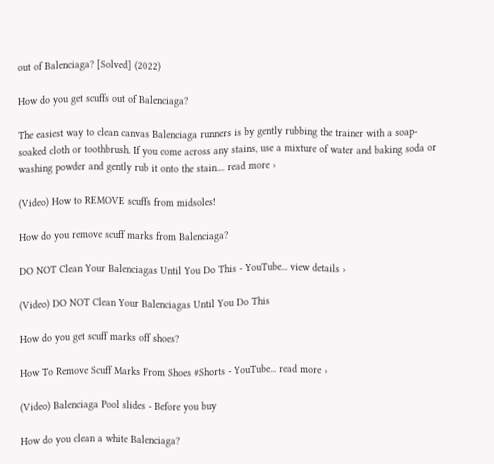out of Balenciaga? [Solved] (2022)

How do you get scuffs out of Balenciaga?

The easiest way to clean canvas Balenciaga runners is by gently rubbing the trainer with a soap-soaked cloth or toothbrush. If you come across any stains, use a mixture of water and baking soda or washing powder and gently rub it onto the stain.... read more ›

(Video) How to REMOVE scuffs from midsoles!

How do you remove scuff marks from Balenciaga?

DO NOT Clean Your Balenciagas Until You Do This - YouTube... view details ›

(Video) DO NOT Clean Your Balenciagas Until You Do This

How do you get scuff marks off shoes?

How To Remove Scuff Marks From Shoes #Shorts - YouTube... read more ›

(Video) Balenciaga Pool slides - Before you buy

How do you clean a white Balenciaga?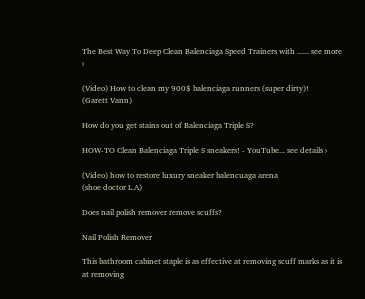The Best Way To Deep Clean Balenciaga Speed Trainers with ...... see more ›

(Video) How to clean my 900$ balenciaga runners (super dirty)!
(Garett Vann)

How do you get stains out of Balenciaga Triple S?

HOW-TO Clean Balenciaga Triple S sneakers! - YouTube... see details ›

(Video) how to restore luxury sneaker balencuaga arena
(shoe doctor L.A)

Does nail polish remover remove scuffs?

Nail Polish Remover

This bathroom cabinet staple is as effective at removing scuff marks as it is at removing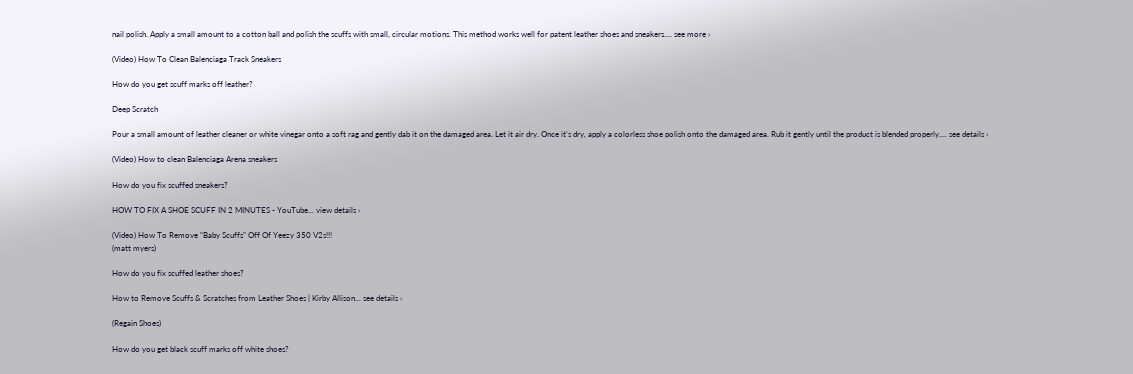nail polish. Apply a small amount to a cotton ball and polish the scuffs with small, circular motions. This method works well for patent leather shoes and sneakers.... see more ›

(Video) How To Clean Balenciaga Track Sneakers

How do you get scuff marks off leather?

Deep Scratch

Pour a small amount of leather cleaner or white vinegar onto a soft rag and gently dab it on the damaged area. Let it air dry. Once it's dry, apply a colorless shoe polish onto the damaged area. Rub it gently until the product is blended properly.... see details ›

(Video) How to clean Balenciaga Arena sneakers

How do you fix scuffed sneakers?

HOW TO FIX A SHOE SCUFF IN 2 MINUTES - YouTube... view details ›

(Video) How To Remove "Baby Scuffs" Off Of Yeezy 350 V2s!!!
(matt myers)

How do you fix scuffed leather shoes?

How to Remove Scuffs & Scratches from Leather Shoes | Kirby Allison... see details ›

(Regain Shoes)

How do you get black scuff marks off white shoes?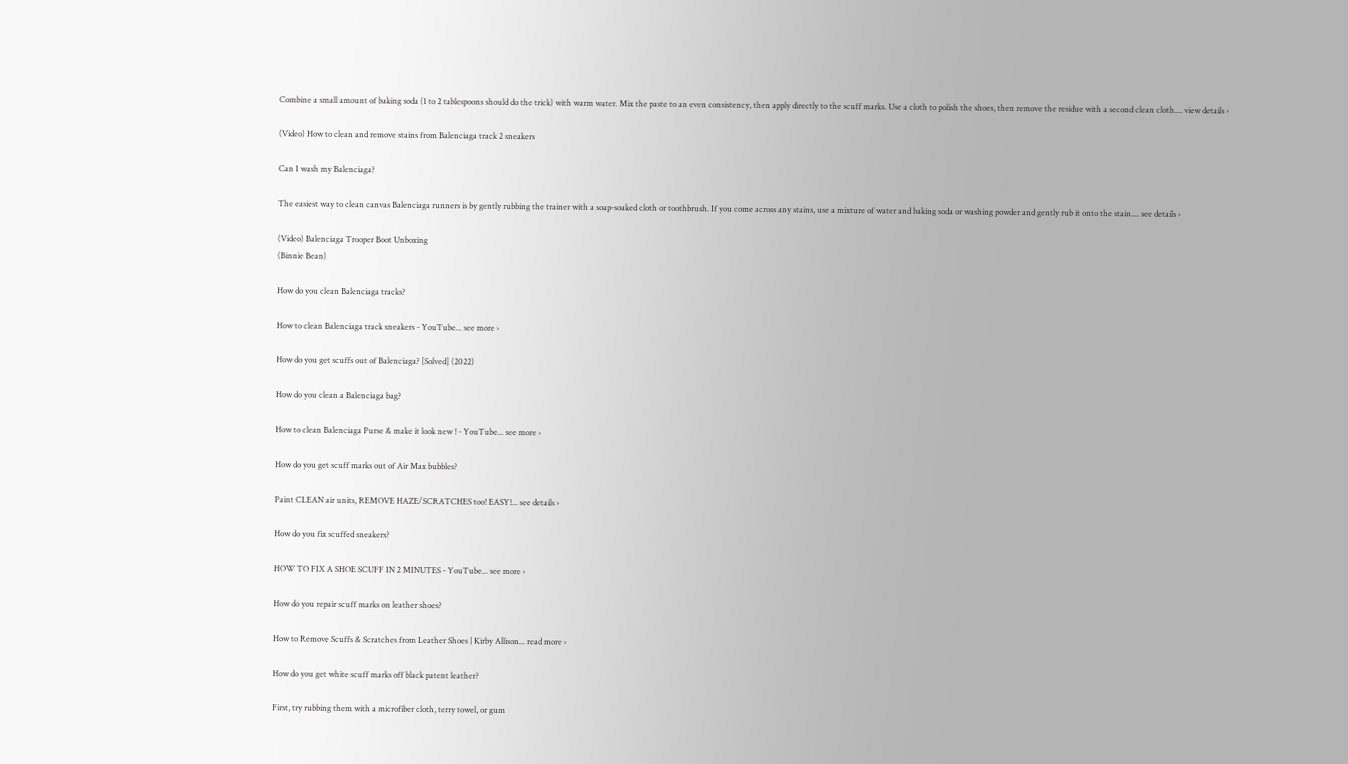Combine a small amount of baking soda (1 to 2 tablespoons should do the trick) with warm water. Mix the paste to an even consistency, then apply directly to the scuff marks. Use a cloth to polish the shoes, then remove the residue with a second clean cloth.... view details ›

(Video) How to clean and remove stains from Balenciaga track 2 sneakers

Can I wash my Balenciaga?

The easiest way to clean canvas Balenciaga runners is by gently rubbing the trainer with a soap-soaked cloth or toothbrush. If you come across any stains, use a mixture of water and baking soda or washing powder and gently rub it onto the stain.... see details ›

(Video) Balenciaga Trooper Boot Unboxing
(Binnie Bean)

How do you clean Balenciaga tracks?

How to clean Balenciaga track sneakers - YouTube... see more ›

How do you get scuffs out of Balenciaga? [Solved] (2022)

How do you clean a Balenciaga bag?

How to clean Balenciaga Purse & make it look new ! - YouTube... see more ›

How do you get scuff marks out of Air Max bubbles?

Paint CLEAN air units, REMOVE HAZE/SCRATCHES too! EASY!... see details ›

How do you fix scuffed sneakers?

HOW TO FIX A SHOE SCUFF IN 2 MINUTES - YouTube... see more ›

How do you repair scuff marks on leather shoes?

How to Remove Scuffs & Scratches from Leather Shoes | Kirby Allison... read more ›

How do you get white scuff marks off black patent leather?

First, try rubbing them with a microfiber cloth, terry towel, or gum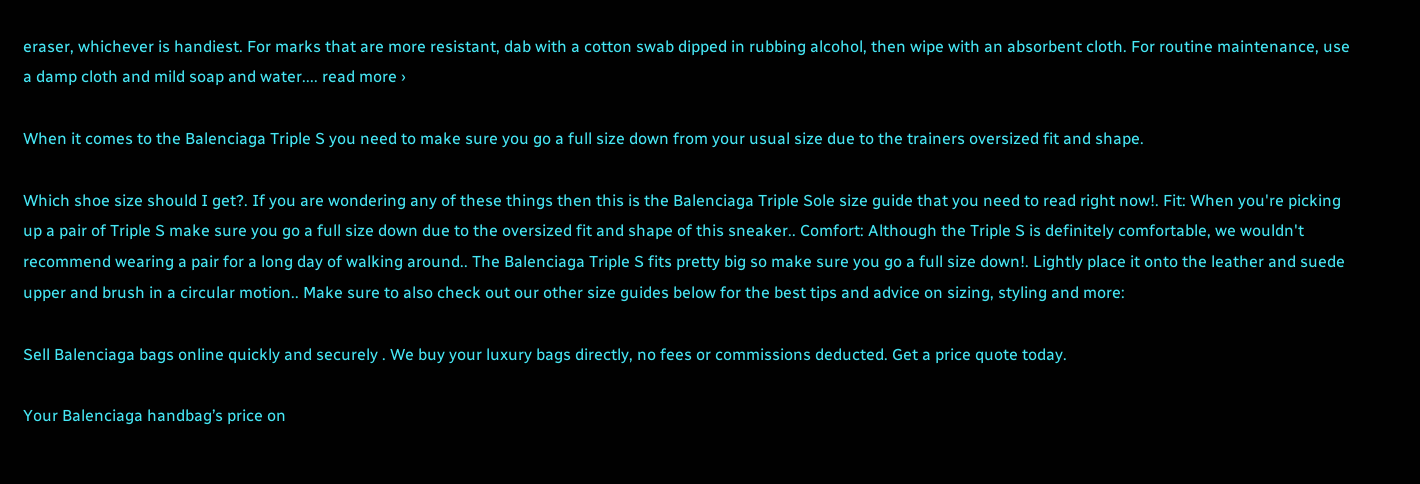eraser, whichever is handiest. For marks that are more resistant, dab with a cotton swab dipped in rubbing alcohol, then wipe with an absorbent cloth. For routine maintenance, use a damp cloth and mild soap and water.... read more ›

When it comes to the Balenciaga Triple S you need to make sure you go a full size down from your usual size due to the trainers oversized fit and shape.

Which shoe size should I get?. If you are wondering any of these things then this is the Balenciaga Triple Sole size guide that you need to read right now!. Fit: When you're picking up a pair of Triple S make sure you go a full size down due to the oversized fit and shape of this sneaker.. Comfort: Although the Triple S is definitely comfortable, we wouldn't recommend wearing a pair for a long day of walking around.. The Balenciaga Triple S fits pretty big so make sure you go a full size down!. Lightly place it onto the leather and suede upper and brush in a circular motion.. Make sure to also check out our other size guides below for the best tips and advice on sizing, styling and more:

Sell Balenciaga bags online quickly and securely . We buy your luxury bags directly, no fees or commissions deducted. Get a price quote today.

Your Balenciaga handbag’s price on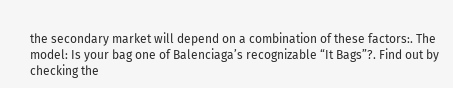the secondary market will depend on a combination of these factors:. The model: Is your bag one of Balenciaga’s recognizable “It Bags”?. Find out by checking the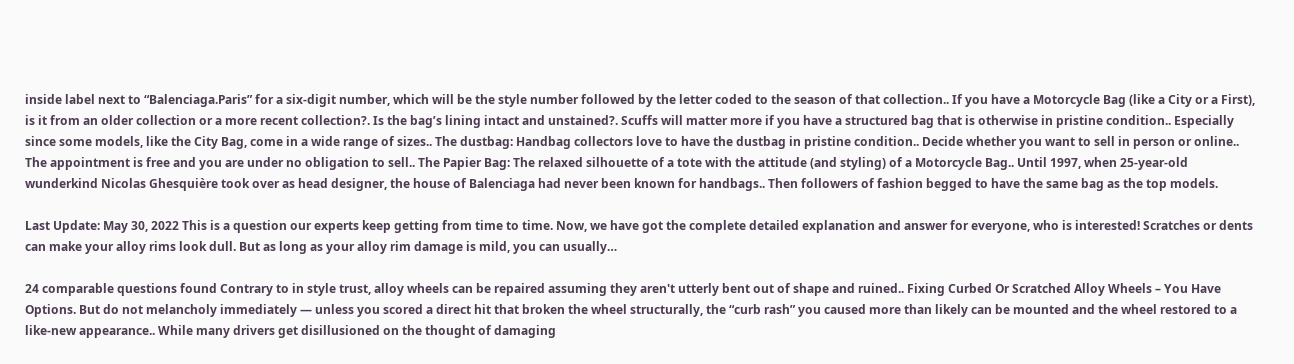inside label next to “Balenciaga.Paris” for a six-digit number, which will be the style number followed by the letter coded to the season of that collection.. If you have a Motorcycle Bag (like a City or a First), is it from an older collection or a more recent collection?. Is the bag’s lining intact and unstained?. Scuffs will matter more if you have a structured bag that is otherwise in pristine condition.. Especially since some models, like the City Bag, come in a wide range of sizes.. The dustbag: Handbag collectors love to have the dustbag in pristine condition.. Decide whether you want to sell in person or online.. The appointment is free and you are under no obligation to sell.. The Papier Bag: The relaxed silhouette of a tote with the attitude (and styling) of a Motorcycle Bag.. Until 1997, when 25-year-old wunderkind Nicolas Ghesquière took over as head designer, the house of Balenciaga had never been known for handbags.. Then followers of fashion begged to have the same bag as the top models.

Last Update: May 30, 2022 This is a question our experts keep getting from time to time. Now, we have got the complete detailed explanation and answer for everyone, who is interested! Scratches or dents can make your alloy rims look dull. But as long as your alloy rim damage is mild, you can usually…

24 comparable questions found Contrary to in style trust, alloy wheels can be repaired assuming they aren't utterly bent out of shape and ruined.. Fixing Curbed Or Scratched Alloy Wheels – You Have Options. But do not melancholy immediately — unless you scored a direct hit that broken the wheel structurally, the “curb rash” you caused more than likely can be mounted and the wheel restored to a like-new appearance.. While many drivers get disillusioned on the thought of damaging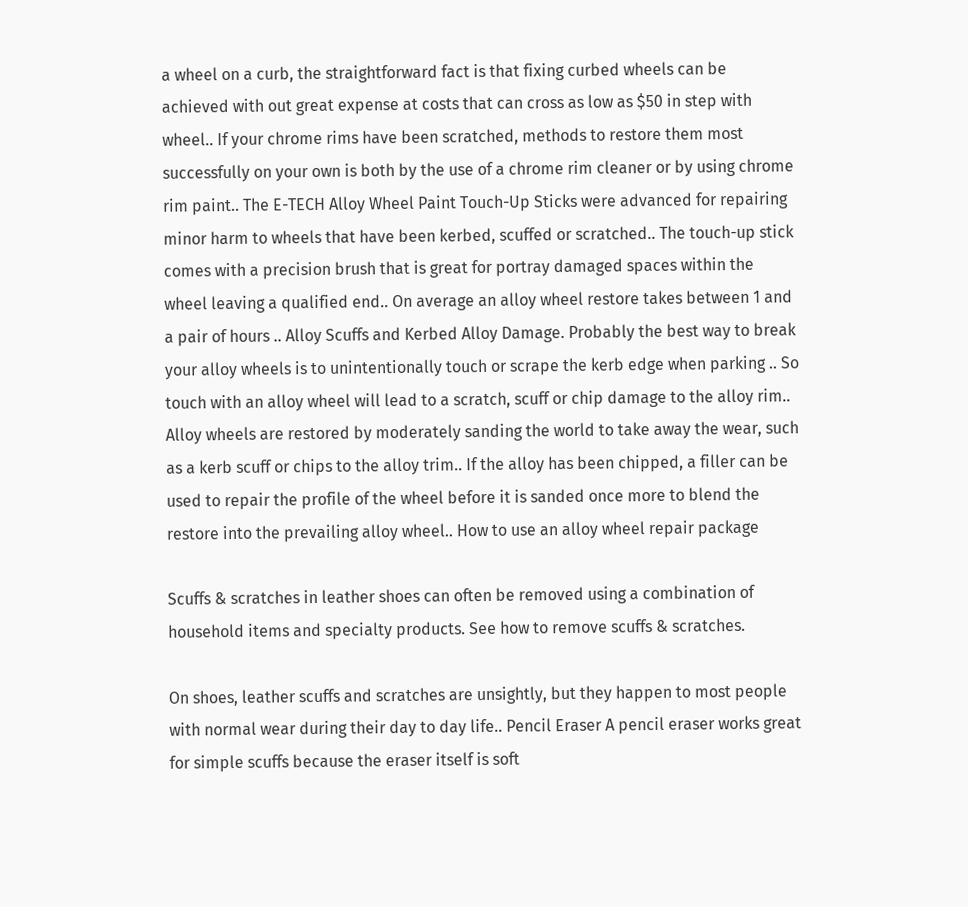a wheel on a curb, the straightforward fact is that fixing curbed wheels can be achieved with out great expense at costs that can cross as low as $50 in step with wheel.. If your chrome rims have been scratched, methods to restore them most successfully on your own is both by the use of a chrome rim cleaner or by using chrome rim paint.. The E-TECH Alloy Wheel Paint Touch-Up Sticks were advanced for repairing minor harm to wheels that have been kerbed, scuffed or scratched.. The touch-up stick comes with a precision brush that is great for portray damaged spaces within the wheel leaving a qualified end.. On average an alloy wheel restore takes between 1 and a pair of hours .. Alloy Scuffs and Kerbed Alloy Damage. Probably the best way to break your alloy wheels is to unintentionally touch or scrape the kerb edge when parking .. So touch with an alloy wheel will lead to a scratch, scuff or chip damage to the alloy rim.. Alloy wheels are restored by moderately sanding the world to take away the wear, such as a kerb scuff or chips to the alloy trim.. If the alloy has been chipped, a filler can be used to repair the profile of the wheel before it is sanded once more to blend the restore into the prevailing alloy wheel.. How to use an alloy wheel repair package

Scuffs & scratches in leather shoes can often be removed using a combination of household items and specialty products. See how to remove scuffs & scratches.

On shoes, leather scuffs and scratches are unsightly, but they happen to most people with normal wear during their day to day life.. Pencil Eraser A pencil eraser works great for simple scuffs because the eraser itself is soft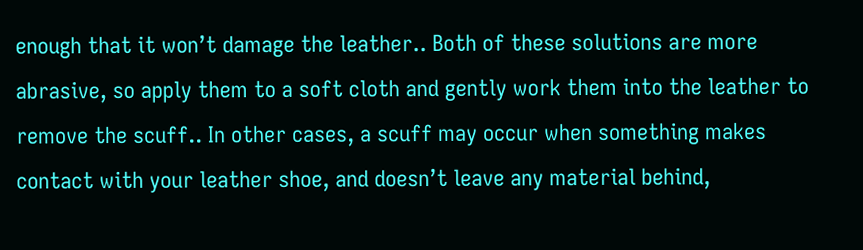enough that it won’t damage the leather.. Both of these solutions are more abrasive, so apply them to a soft cloth and gently work them into the leather to remove the scuff.. In other cases, a scuff may occur when something makes contact with your leather shoe, and doesn’t leave any material behind,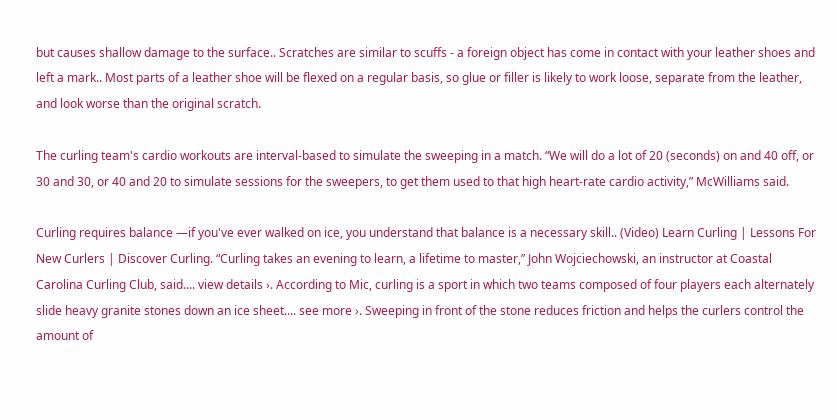but causes shallow damage to the surface.. Scratches are similar to scuffs - a foreign object has come in contact with your leather shoes and left a mark.. Most parts of a leather shoe will be flexed on a regular basis, so glue or filler is likely to work loose, separate from the leather, and look worse than the original scratch.

The curling team's cardio workouts are interval-based to simulate the sweeping in a match. “We will do a lot of 20 (seconds) on and 40 off, or 30 and 30, or 40 and 20 to simulate sessions for the sweepers, to get them used to that high heart-rate cardio activity,” McWilliams said.

Curling requires balance —if you've ever walked on ice, you understand that balance is a necessary skill.. (Video) Learn Curling | Lessons For New Curlers | Discover Curling. “Curling takes an evening to learn, a lifetime to master,” John Wojciechowski, an instructor at Coastal Carolina Curling Club, said.... view details ›. According to Mic, curling is a sport in which two teams composed of four players each alternately slide heavy granite stones down an ice sheet.... see more ›. Sweeping in front of the stone reduces friction and helps the curlers control the amount of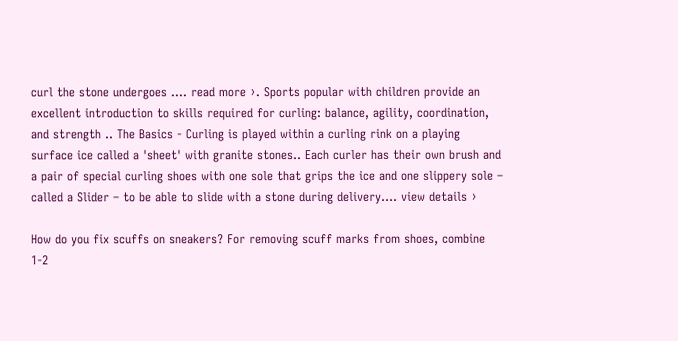curl the stone undergoes .... read more ›. Sports popular with children provide an excellent introduction to skills required for curling: balance, agility, coordination, and strength .. The Basics - Curling is played within a curling rink on a playing surface ice called a 'sheet' with granite stones.. Each curler has their own brush and a pair of special curling shoes with one sole that grips the ice and one slippery sole – called a Slider – to be able to slide with a stone during delivery.... view details ›

How do you fix scuffs on sneakers? For removing scuff marks from shoes, combine 1-2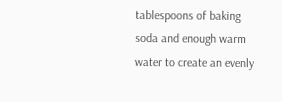tablespoons of baking soda and enough warm water to create an evenly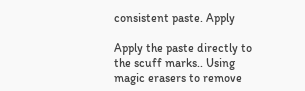consistent paste. Apply

Apply the paste directly to the scuff marks.. Using magic erasers to remove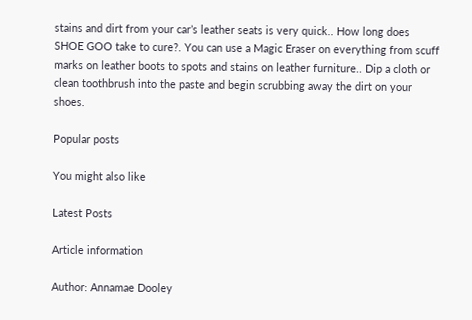stains and dirt from your car’s leather seats is very quick.. How long does SHOE GOO take to cure?. You can use a Magic Eraser on everything from scuff marks on leather boots to spots and stains on leather furniture.. Dip a cloth or clean toothbrush into the paste and begin scrubbing away the dirt on your shoes.

Popular posts

You might also like

Latest Posts

Article information

Author: Annamae Dooley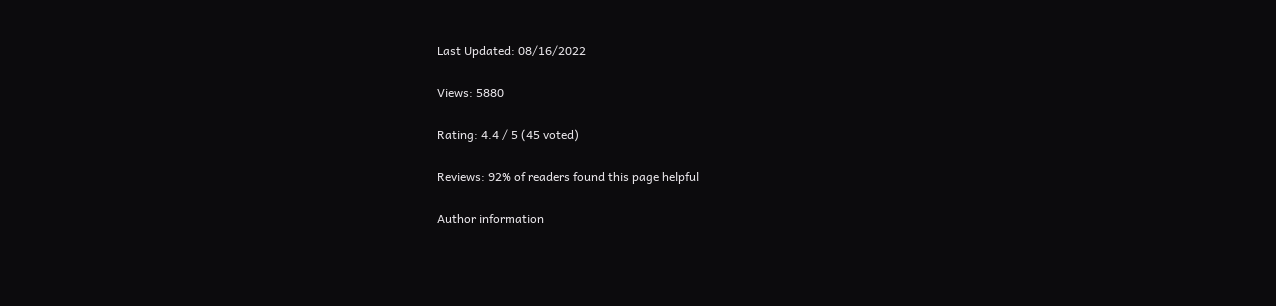Last Updated: 08/16/2022

Views: 5880

Rating: 4.4 / 5 (45 voted)

Reviews: 92% of readers found this page helpful

Author information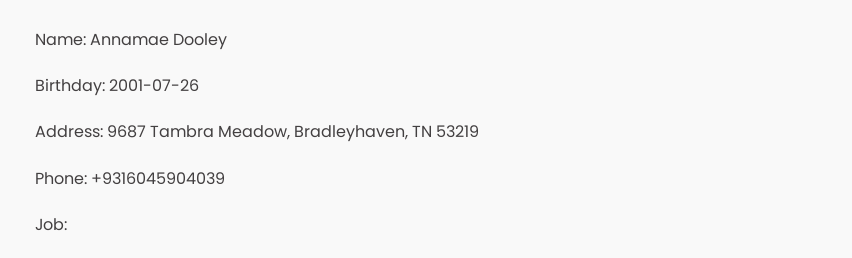Name: Annamae Dooley

Birthday: 2001-07-26

Address: 9687 Tambra Meadow, Bradleyhaven, TN 53219

Phone: +9316045904039

Job: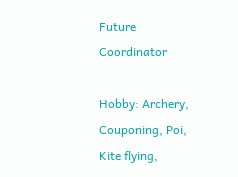Future Coordinator

Hobby: Archery, Couponing, Poi, Kite flying,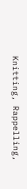Knitting, Rappelling,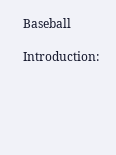Baseball

Introduction: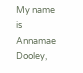My name is Annamae Dooley,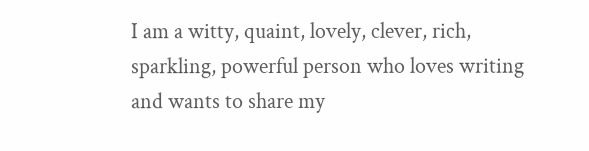I am a witty, quaint, lovely, clever, rich, sparkling, powerful person who loves writing and wants to share my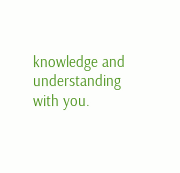knowledge and understanding with you.